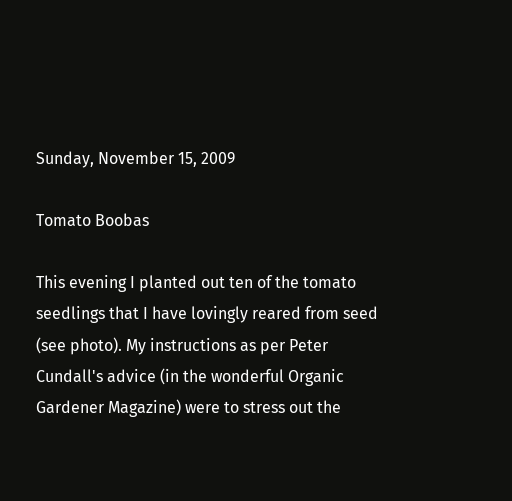Sunday, November 15, 2009

Tomato Boobas

This evening I planted out ten of the tomato seedlings that I have lovingly reared from seed (see photo). My instructions as per Peter Cundall's advice (in the wonderful Organic Gardener Magazine) were to stress out the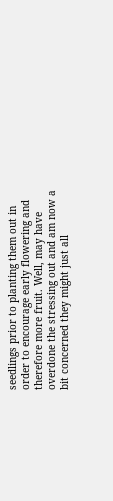seedlings prior to planting them out in order to encourage early flowering and therefore more fruit. Well, may have overdone the stressing out and am now a bit concerned they might just all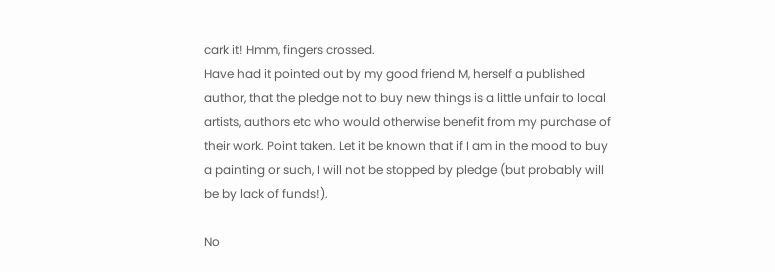cark it! Hmm, fingers crossed.
Have had it pointed out by my good friend M, herself a published author, that the pledge not to buy new things is a little unfair to local artists, authors etc who would otherwise benefit from my purchase of their work. Point taken. Let it be known that if I am in the mood to buy a painting or such, I will not be stopped by pledge (but probably will be by lack of funds!).

No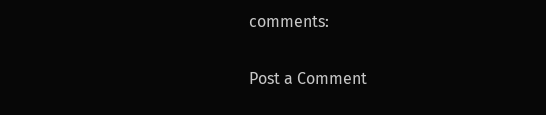comments:

Post a Comment